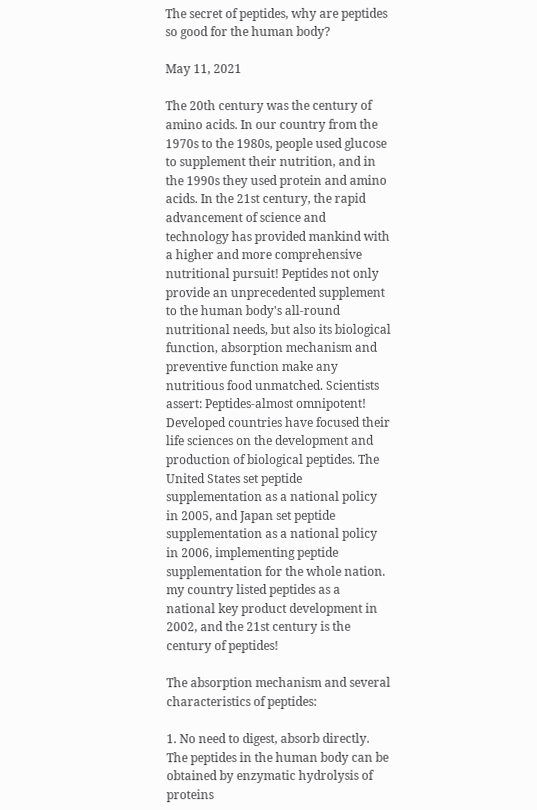The secret of peptides, why are peptides so good for the human body?

May 11, 2021

The 20th century was the century of amino acids. In our country from the 1970s to the 1980s, people used glucose to supplement their nutrition, and in the 1990s they used protein and amino acids. In the 21st century, the rapid advancement of science and technology has provided mankind with a higher and more comprehensive nutritional pursuit! Peptides not only provide an unprecedented supplement to the human body's all-round nutritional needs, but also its biological function, absorption mechanism and preventive function make any nutritious food unmatched. Scientists assert: Peptides-almost omnipotent! Developed countries have focused their life sciences on the development and production of biological peptides. The United States set peptide supplementation as a national policy in 2005, and Japan set peptide supplementation as a national policy in 2006, implementing peptide supplementation for the whole nation. my country listed peptides as a national key product development in 2002, and the 21st century is the century of peptides!

The absorption mechanism and several characteristics of peptides:

1. No need to digest, absorb directly. The peptides in the human body can be obtained by enzymatic hydrolysis of proteins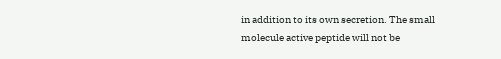in addition to its own secretion. The small molecule active peptide will not be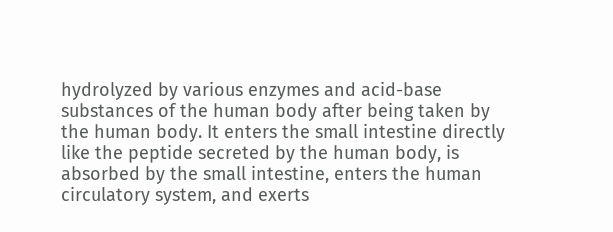hydrolyzed by various enzymes and acid-base substances of the human body after being taken by the human body. It enters the small intestine directly like the peptide secreted by the human body, is absorbed by the small intestine, enters the human circulatory system, and exerts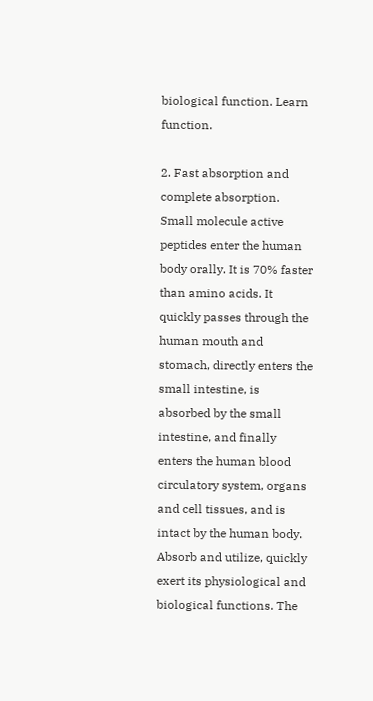biological function. Learn function.

2. Fast absorption and complete absorption. Small molecule active peptides enter the human body orally. It is 70% faster than amino acids. It quickly passes through the human mouth and stomach, directly enters the small intestine, is absorbed by the small intestine, and finally enters the human blood circulatory system, organs and cell tissues, and is intact by the human body. Absorb and utilize, quickly exert its physiological and biological functions. The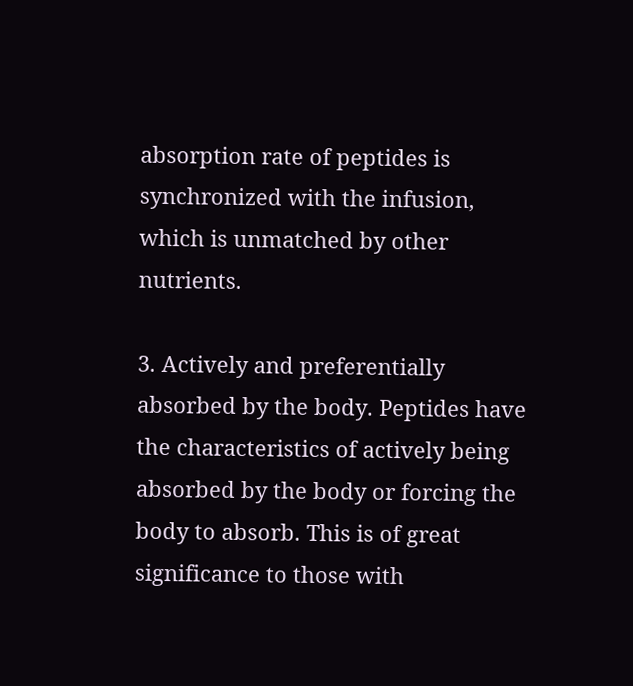absorption rate of peptides is synchronized with the infusion, which is unmatched by other nutrients.

3. Actively and preferentially absorbed by the body. Peptides have the characteristics of actively being absorbed by the body or forcing the body to absorb. This is of great significance to those with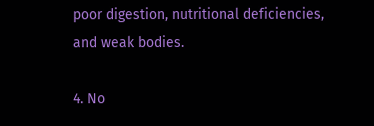poor digestion, nutritional deficiencies, and weak bodies.

4. No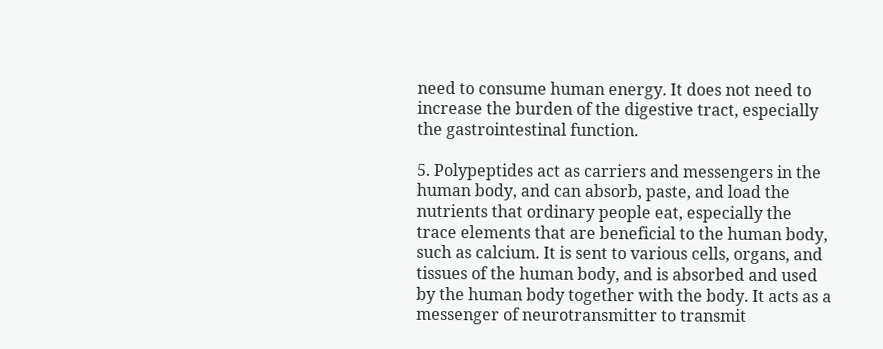need to consume human energy. It does not need to increase the burden of the digestive tract, especially the gastrointestinal function.

5. Polypeptides act as carriers and messengers in the human body, and can absorb, paste, and load the nutrients that ordinary people eat, especially the trace elements that are beneficial to the human body, such as calcium. It is sent to various cells, organs, and tissues of the human body, and is absorbed and used by the human body together with the body. It acts as a messenger of neurotransmitter to transmit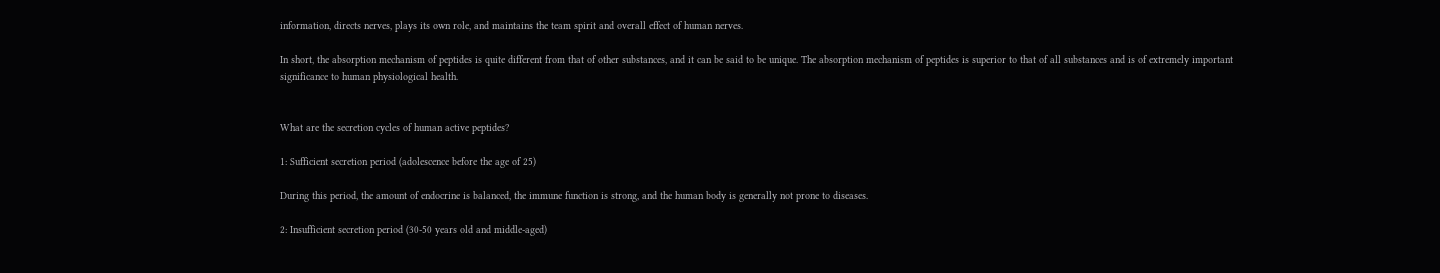information, directs nerves, plays its own role, and maintains the team spirit and overall effect of human nerves.

In short, the absorption mechanism of peptides is quite different from that of other substances, and it can be said to be unique. The absorption mechanism of peptides is superior to that of all substances and is of extremely important significance to human physiological health.


What are the secretion cycles of human active peptides?

1: Sufficient secretion period (adolescence before the age of 25)

During this period, the amount of endocrine is balanced, the immune function is strong, and the human body is generally not prone to diseases.

2: Insufficient secretion period (30-50 years old and middle-aged)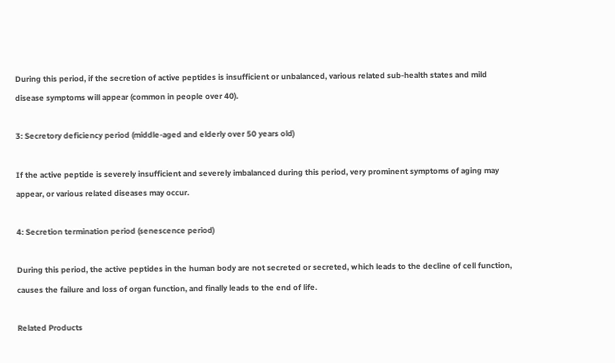During this period, if the secretion of active peptides is insufficient or unbalanced, various related sub-health states and mild disease symptoms will appear (common in people over 40).

3: Secretory deficiency period (middle-aged and elderly over 50 years old)

If the active peptide is severely insufficient and severely imbalanced during this period, very prominent symptoms of aging may appear, or various related diseases may occur.

4: Secretion termination period (senescence period)

During this period, the active peptides in the human body are not secreted or secreted, which leads to the decline of cell function, causes the failure and loss of organ function, and finally leads to the end of life.

Related Products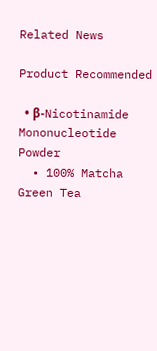Related News

Product Recommended

  • β-Nicotinamide Mononucleotide Powder
  • 100% Matcha Green Tea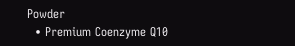Powder
  • Premium Coenzyme Q10